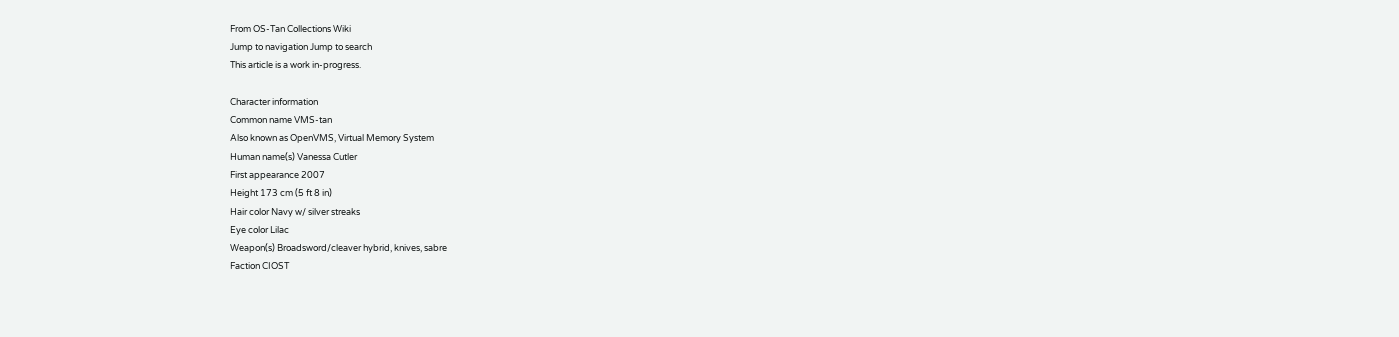From OS-Tan Collections Wiki
Jump to navigation Jump to search
This article is a work in-progress.

Character information
Common name VMS-tan
Also known as OpenVMS, Virtual Memory System
Human name(s) Vanessa Cutler
First appearance 2007
Height 173 cm (5 ft 8 in)
Hair color Navy w/ silver streaks
Eye color Lilac
Weapon(s) Broadsword/cleaver hybrid, knives, sabre
Faction CIOST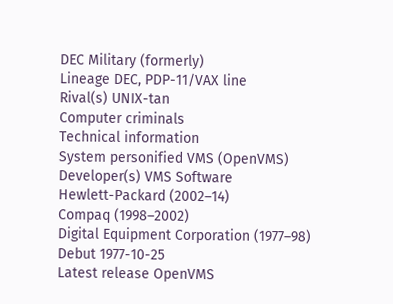DEC Military (formerly)
Lineage DEC, PDP-11/VAX line
Rival(s) UNIX-tan
Computer criminals
Technical information
System personified VMS (OpenVMS)
Developer(s) VMS Software
Hewlett-Packard (2002–14)
Compaq (1998–2002)
Digital Equipment Corporation (1977–98)
Debut 1977-10-25
Latest release OpenVMS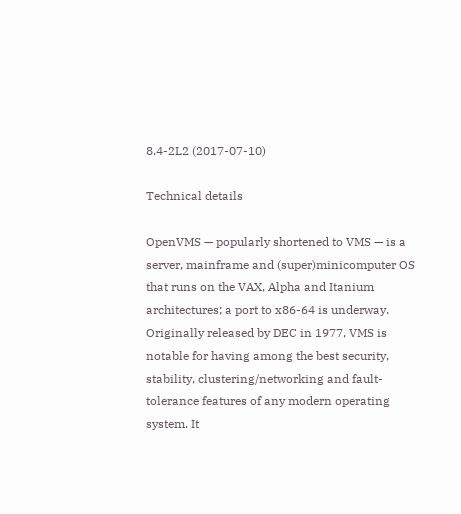8.4-2L2 (2017-07-10)

Technical details

OpenVMS — popularly shortened to VMS — is a server, mainframe and (super)minicomputer OS that runs on the VAX, Alpha and Itanium architectures; a port to x86-64 is underway. Originally released by DEC in 1977, VMS is notable for having among the best security, stability, clustering/networking and fault-tolerance features of any modern operating system. It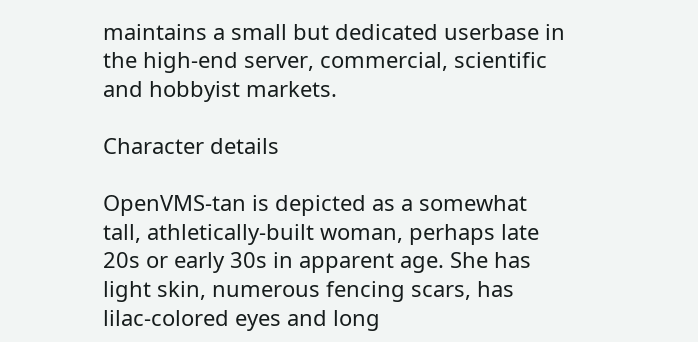maintains a small but dedicated userbase in the high-end server, commercial, scientific and hobbyist markets.

Character details

OpenVMS-tan is depicted as a somewhat tall, athletically-built woman, perhaps late 20s or early 30s in apparent age. She has light skin, numerous fencing scars, has lilac-colored eyes and long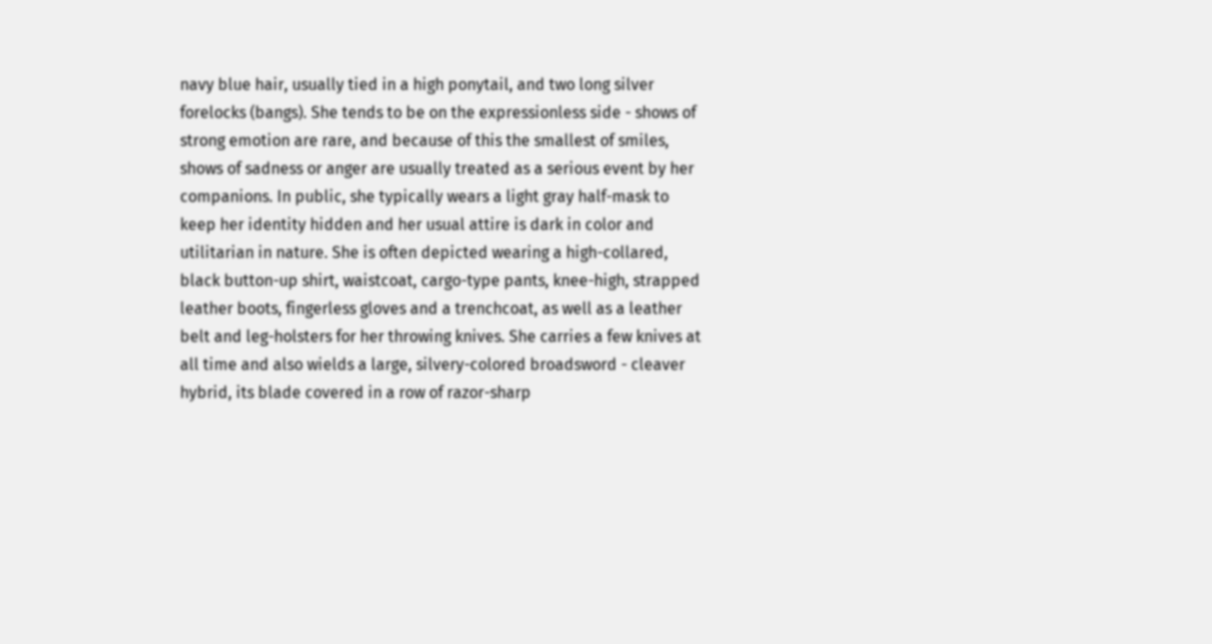navy blue hair, usually tied in a high ponytail, and two long silver forelocks (bangs). She tends to be on the expressionless side - shows of strong emotion are rare, and because of this the smallest of smiles, shows of sadness or anger are usually treated as a serious event by her companions. In public, she typically wears a light gray half-mask to keep her identity hidden and her usual attire is dark in color and utilitarian in nature. She is often depicted wearing a high-collared, black button-up shirt, waistcoat, cargo-type pants, knee-high, strapped leather boots, fingerless gloves and a trenchcoat, as well as a leather belt and leg-holsters for her throwing knives. She carries a few knives at all time and also wields a large, silvery-colored broadsword - cleaver hybrid, its blade covered in a row of razor-sharp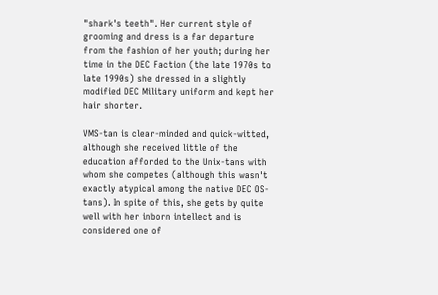"shark's teeth". Her current style of grooming and dress is a far departure from the fashion of her youth; during her time in the DEC Faction (the late 1970s to late 1990s) she dressed in a slightly modified DEC Military uniform and kept her hair shorter.

VMS-tan is clear-minded and quick-witted, although she received little of the education afforded to the Unix-tans with whom she competes (although this wasn't exactly atypical among the native DEC OS-tans). In spite of this, she gets by quite well with her inborn intellect and is considered one of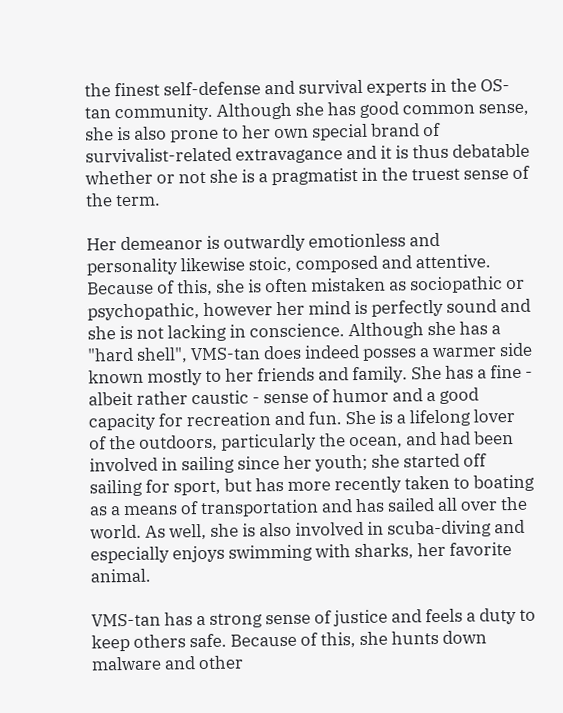the finest self-defense and survival experts in the OS-tan community. Although she has good common sense, she is also prone to her own special brand of survivalist-related extravagance and it is thus debatable whether or not she is a pragmatist in the truest sense of the term.

Her demeanor is outwardly emotionless and personality likewise stoic, composed and attentive. Because of this, she is often mistaken as sociopathic or psychopathic, however her mind is perfectly sound and she is not lacking in conscience. Although she has a "hard shell", VMS-tan does indeed posses a warmer side known mostly to her friends and family. She has a fine - albeit rather caustic - sense of humor and a good capacity for recreation and fun. She is a lifelong lover of the outdoors, particularly the ocean, and had been involved in sailing since her youth; she started off sailing for sport, but has more recently taken to boating as a means of transportation and has sailed all over the world. As well, she is also involved in scuba-diving and especially enjoys swimming with sharks, her favorite animal.

VMS-tan has a strong sense of justice and feels a duty to keep others safe. Because of this, she hunts down malware and other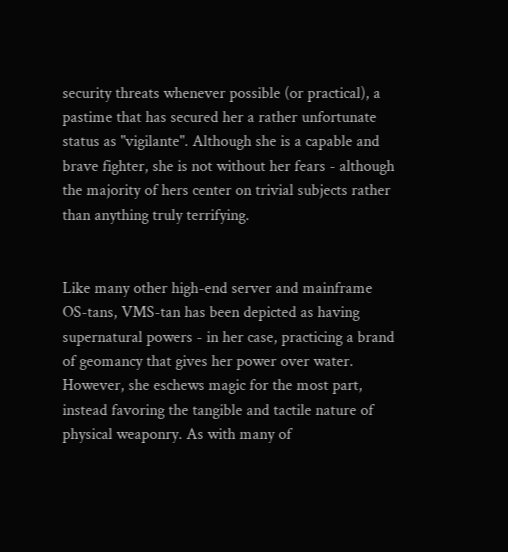security threats whenever possible (or practical), a pastime that has secured her a rather unfortunate status as "vigilante". Although she is a capable and brave fighter, she is not without her fears - although the majority of hers center on trivial subjects rather than anything truly terrifying.


Like many other high-end server and mainframe OS-tans, VMS-tan has been depicted as having supernatural powers - in her case, practicing a brand of geomancy that gives her power over water. However, she eschews magic for the most part, instead favoring the tangible and tactile nature of physical weaponry. As with many of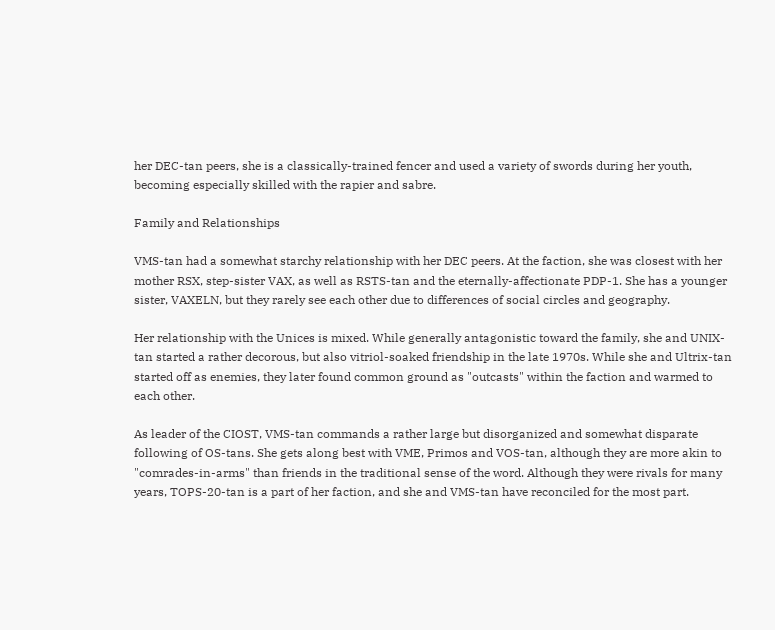her DEC-tan peers, she is a classically-trained fencer and used a variety of swords during her youth, becoming especially skilled with the rapier and sabre.

Family and Relationships

VMS-tan had a somewhat starchy relationship with her DEC peers. At the faction, she was closest with her mother RSX, step-sister VAX, as well as RSTS-tan and the eternally-affectionate PDP-1. She has a younger sister, VAXELN, but they rarely see each other due to differences of social circles and geography.

Her relationship with the Unices is mixed. While generally antagonistic toward the family, she and UNIX-tan started a rather decorous, but also vitriol-soaked friendship in the late 1970s. While she and Ultrix-tan started off as enemies, they later found common ground as "outcasts" within the faction and warmed to each other.

As leader of the CIOST, VMS-tan commands a rather large but disorganized and somewhat disparate following of OS-tans. She gets along best with VME, Primos and VOS-tan, although they are more akin to "comrades-in-arms" than friends in the traditional sense of the word. Although they were rivals for many years, TOPS-20-tan is a part of her faction, and she and VMS-tan have reconciled for the most part.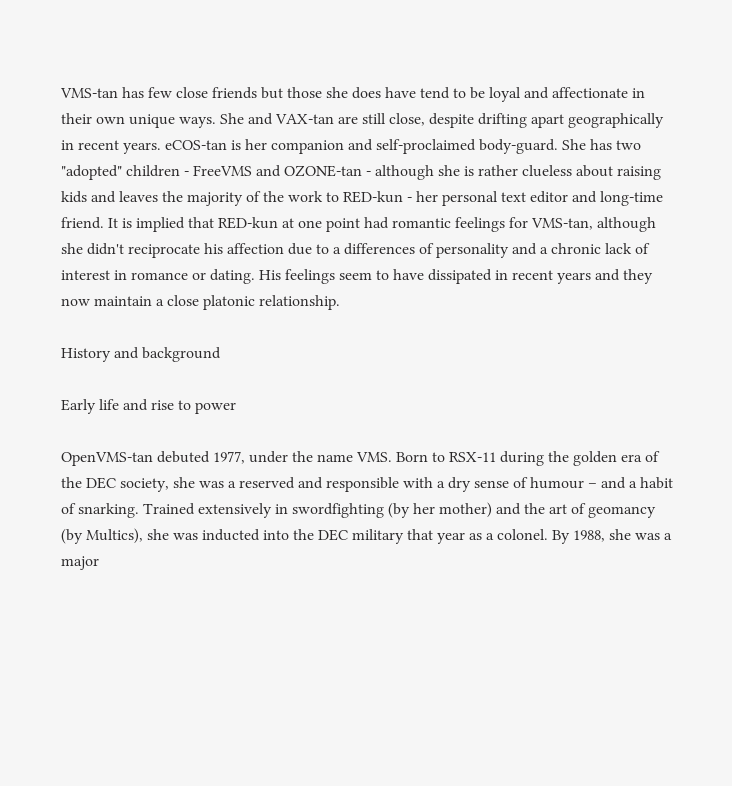VMS-tan has few close friends but those she does have tend to be loyal and affectionate in their own unique ways. She and VAX-tan are still close, despite drifting apart geographically in recent years. eCOS-tan is her companion and self-proclaimed body-guard. She has two "adopted" children - FreeVMS and OZONE-tan - although she is rather clueless about raising kids and leaves the majority of the work to RED-kun - her personal text editor and long-time friend. It is implied that RED-kun at one point had romantic feelings for VMS-tan, although she didn't reciprocate his affection due to a differences of personality and a chronic lack of interest in romance or dating. His feelings seem to have dissipated in recent years and they now maintain a close platonic relationship.

History and background

Early life and rise to power

OpenVMS-tan debuted 1977, under the name VMS. Born to RSX-11 during the golden era of the DEC society, she was a reserved and responsible with a dry sense of humour – and a habit of snarking. Trained extensively in swordfighting (by her mother) and the art of geomancy (by Multics), she was inducted into the DEC military that year as a colonel. By 1988, she was a major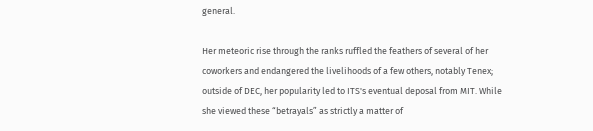general.

Her meteoric rise through the ranks ruffled the feathers of several of her coworkers and endangered the livelihoods of a few others, notably Tenex; outside of DEC, her popularity led to ITS's eventual deposal from MIT. While she viewed these “betrayals” as strictly a matter of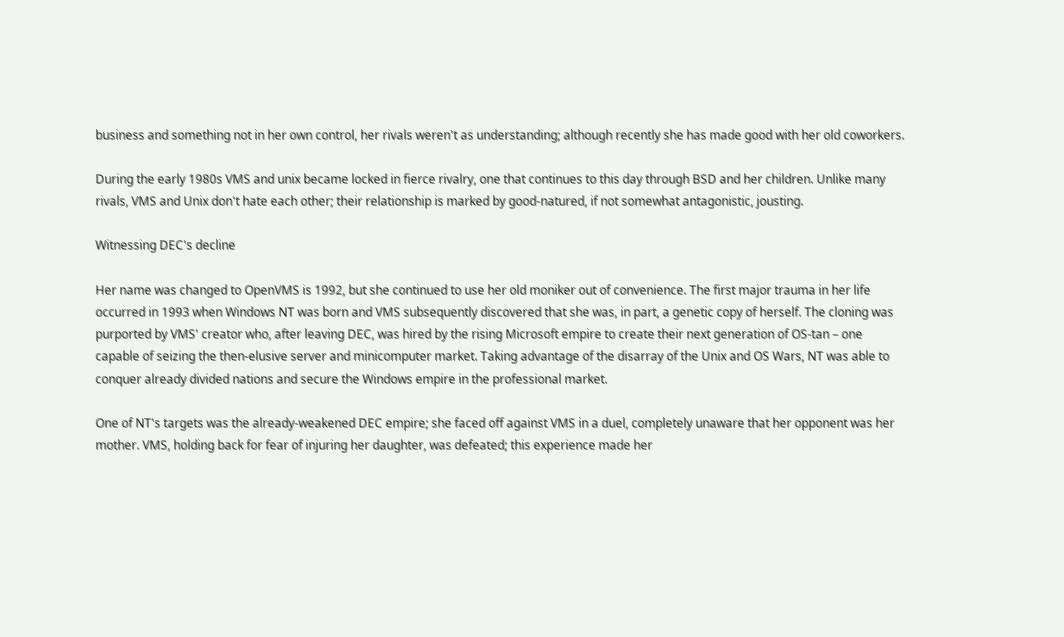business and something not in her own control, her rivals weren't as understanding; although recently she has made good with her old coworkers.

During the early 1980s VMS and unix became locked in fierce rivalry, one that continues to this day through BSD and her children. Unlike many rivals, VMS and Unix don't hate each other; their relationship is marked by good-natured, if not somewhat antagonistic, jousting.

Witnessing DEC's decline

Her name was changed to OpenVMS is 1992, but she continued to use her old moniker out of convenience. The first major trauma in her life occurred in 1993 when Windows NT was born and VMS subsequently discovered that she was, in part, a genetic copy of herself. The cloning was purported by VMS' creator who, after leaving DEC, was hired by the rising Microsoft empire to create their next generation of OS-tan – one capable of seizing the then-elusive server and minicomputer market. Taking advantage of the disarray of the Unix and OS Wars, NT was able to conquer already divided nations and secure the Windows empire in the professional market.

One of NT's targets was the already-weakened DEC empire; she faced off against VMS in a duel, completely unaware that her opponent was her mother. VMS, holding back for fear of injuring her daughter, was defeated; this experience made her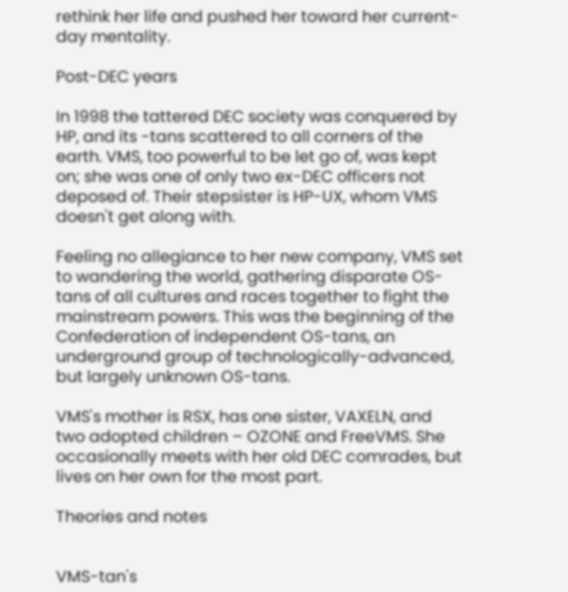rethink her life and pushed her toward her current-day mentality.

Post-DEC years

In 1998 the tattered DEC society was conquered by HP, and its -tans scattered to all corners of the earth. VMS, too powerful to be let go of, was kept on; she was one of only two ex-DEC officers not deposed of. Their stepsister is HP-UX, whom VMS doesn't get along with.

Feeling no allegiance to her new company, VMS set to wandering the world, gathering disparate OS-tans of all cultures and races together to fight the mainstream powers. This was the beginning of the Confederation of independent OS-tans, an underground group of technologically-advanced, but largely unknown OS-tans.

VMS's mother is RSX, has one sister, VAXELN, and two adopted children – OZONE and FreeVMS. She occasionally meets with her old DEC comrades, but lives on her own for the most part.

Theories and notes


VMS-tan's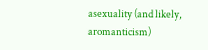asexuality (and likely, aromanticism)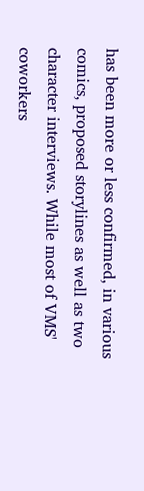has been more or less confirmed, in various comics, proposed storylines as well as two character interviews. While most of VMS' coworkers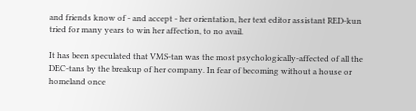and friends know of - and accept - her orientation, her text editor assistant RED-kun tried for many years to win her affection, to no avail.

It has been speculated that VMS-tan was the most psychologically-affected of all the DEC-tans by the breakup of her company. In fear of becoming without a house or homeland once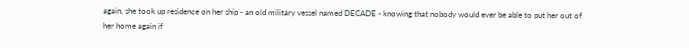again, she took up residence on her ship - an old military vessel named DECADE - knowing that nobody would ever be able to put her out of her home again if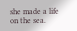she made a life on the sea.